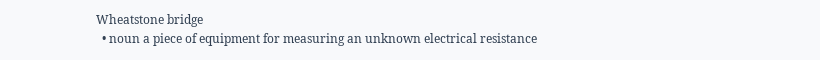Wheatstone bridge
  • noun a piece of equipment for measuring an unknown electrical resistance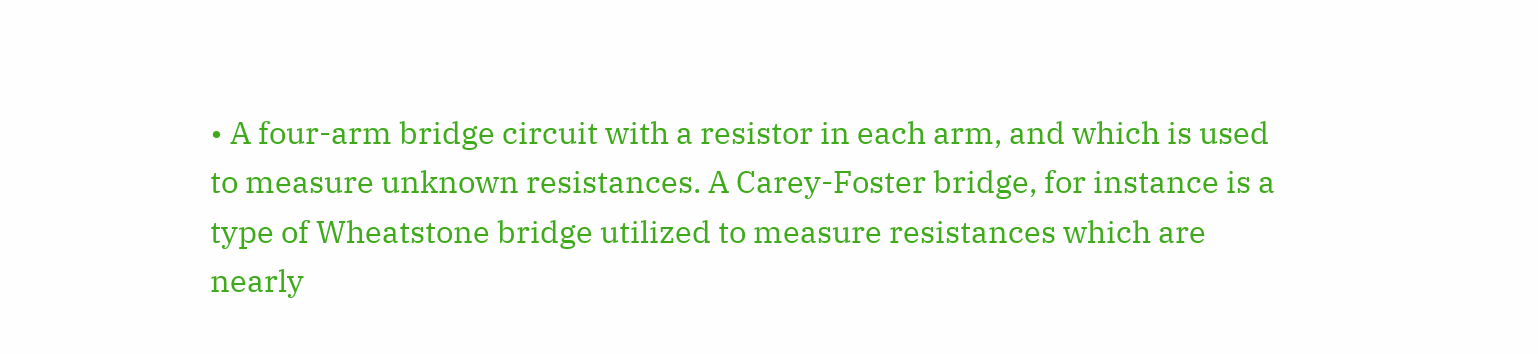• A four-arm bridge circuit with a resistor in each arm, and which is used to measure unknown resistances. A Carey-Foster bridge, for instance is a type of Wheatstone bridge utilized to measure resistances which are nearly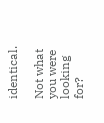identical.

Not what you were looking for?